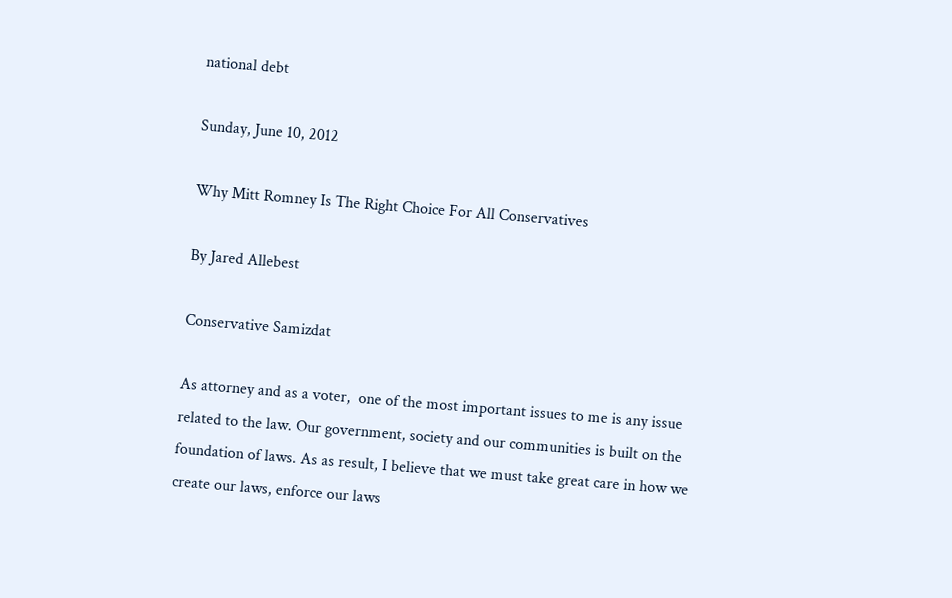national debt

Sunday, June 10, 2012

Why Mitt Romney Is The Right Choice For All Conservatives

By Jared Allebest

Conservative Samizdat

As attorney and as a voter,  one of the most important issues to me is any issue related to the law. Our government, society and our communities is built on the foundation of laws. As as result, I believe that we must take great care in how we create our laws, enforce our laws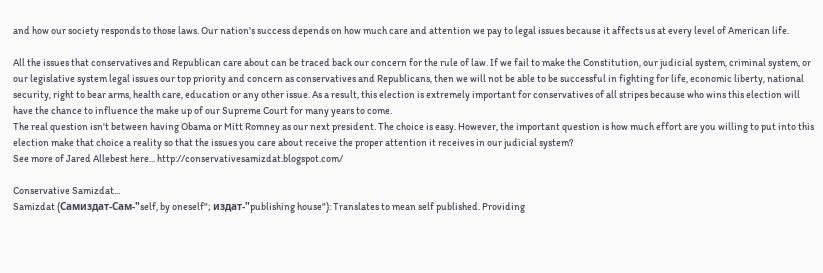and how our society responds to those laws. Our nation's success depends on how much care and attention we pay to legal issues because it affects us at every level of American life.

All the issues that conservatives and Republican care about can be traced back our concern for the rule of law. If we fail to make the Constitution, our judicial system, criminal system, or our legislative system legal issues our top priority and concern as conservatives and Republicans, then we will not be able to be successful in fighting for life, economic liberty, national security, right to bear arms, health care, education or any other issue. As a result, this election is extremely important for conservatives of all stripes because who wins this election will have the chance to influence the make up of our Supreme Court for many years to come.
The real question isn't between having Obama or Mitt Romney as our next president. The choice is easy. However, the important question is how much effort are you willing to put into this election make that choice a reality so that the issues you care about receive the proper attention it receives in our judicial system?
See more of Jared Allebest here... http://conservativesamizdat.blogspot.com/

Conservative Samizdat...
Samizdat (Cамиздат-Cам-"self, by oneself"; издат-"publishing house"): Translates to mean self published. Providing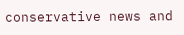conservative news and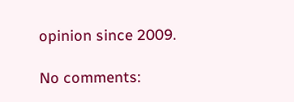opinion since 2009.

No comments: